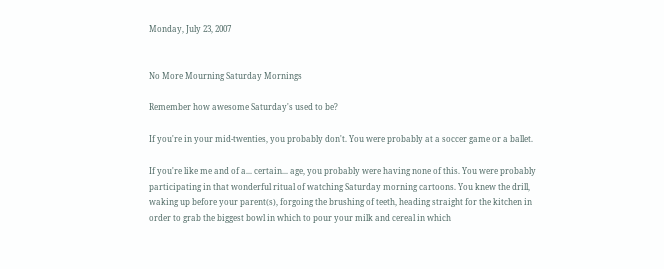Monday, July 23, 2007


No More Mourning Saturday Mornings

Remember how awesome Saturday's used to be?

If you're in your mid-twenties, you probably don't. You were probably at a soccer game or a ballet.

If you're like me and of a... certain... age, you probably were having none of this. You were probably participating in that wonderful ritual of watching Saturday morning cartoons. You knew the drill, waking up before your parent(s), forgoing the brushing of teeth, heading straight for the kitchen in order to grab the biggest bowl in which to pour your milk and cereal in which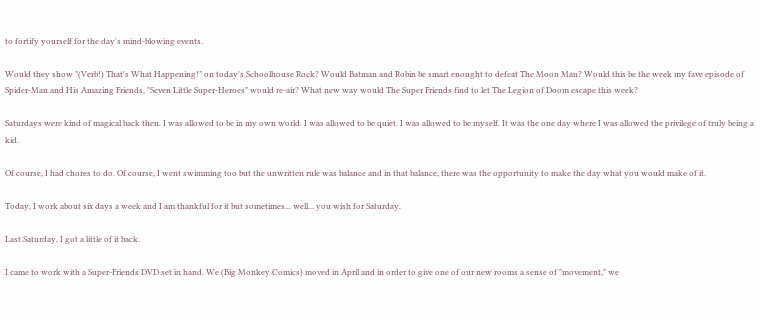to fortify yourself for the day's mind-blowing events.

Would they show "(Verb!) That's What Happening!" on today's Schoolhouse Rock? Would Batman and Robin be smart enought to defeat The Moon Man? Would this be the week my fave episode of Spider-Man and His Amazing Friends, "Seven Little Super-Heroes" would re-air? What new way would The Super Friends find to let The Legion of Doom escape this week?

Saturdays were kind of magical back then. I was allowed to be in my own world. I was allowed to be quiet. I was allowed to be myself. It was the one day where I was allowed the privilege of truly being a kid.

Of course, I had chores to do. Of course, I went swimming too but the unwritten rule was balance and in that balance, there was the opportunity to make the day what you would make of it.

Today, I work about six days a week and I am thankful for it but sometimes... well... you wish for Saturday.

Last Saturday, I got a little of it back.

I came to work with a Super-Friends DVD set in hand. We (Big Monkey Comics) moved in April and in order to give one of our new rooms a sense of "movement," we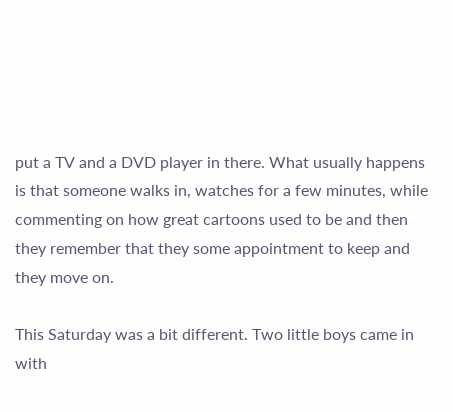put a TV and a DVD player in there. What usually happens is that someone walks in, watches for a few minutes, while commenting on how great cartoons used to be and then they remember that they some appointment to keep and they move on.

This Saturday was a bit different. Two little boys came in with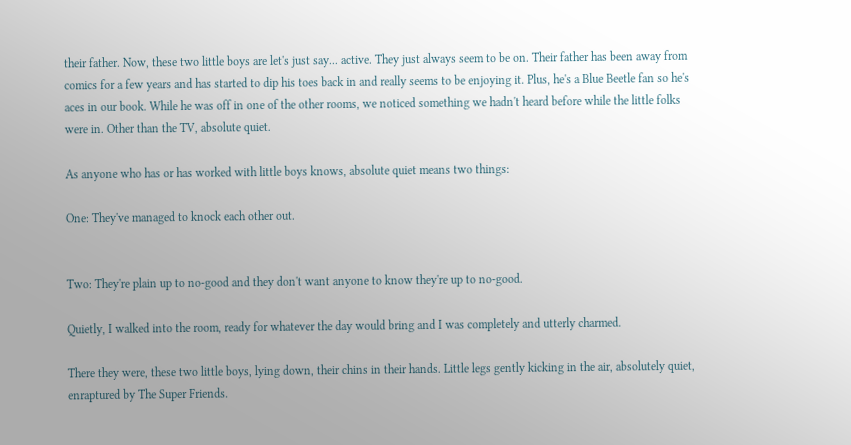their father. Now, these two little boys are let's just say... active. They just always seem to be on. Their father has been away from comics for a few years and has started to dip his toes back in and really seems to be enjoying it. Plus, he's a Blue Beetle fan so he's aces in our book. While he was off in one of the other rooms, we noticed something we hadn't heard before while the little folks were in. Other than the TV, absolute quiet.

As anyone who has or has worked with little boys knows, absolute quiet means two things:

One: They've managed to knock each other out.


Two: They're plain up to no-good and they don't want anyone to know they're up to no-good.

Quietly, I walked into the room, ready for whatever the day would bring and I was completely and utterly charmed.

There they were, these two little boys, lying down, their chins in their hands. Little legs gently kicking in the air, absolutely quiet, enraptured by The Super Friends.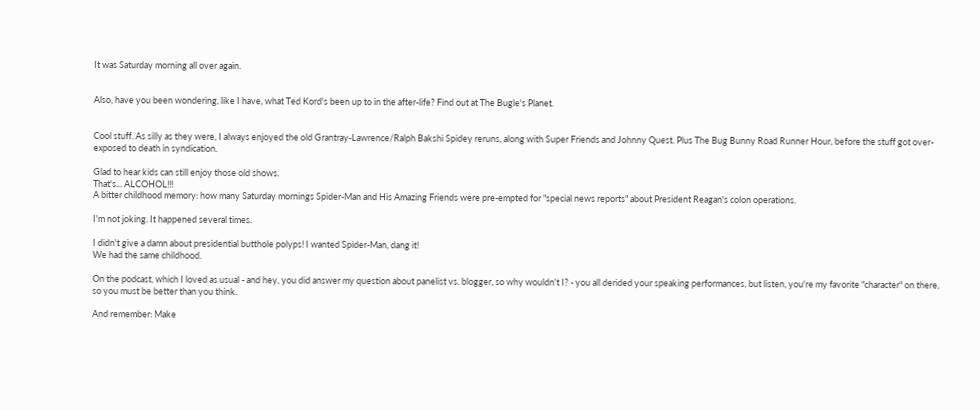It was Saturday morning all over again.


Also, have you been wondering, like I have, what Ted Kord's been up to in the after-life? Find out at The Bugle's Planet.


Cool stuff. As silly as they were, I always enjoyed the old Grantray-Lawrence/Ralph Bakshi Spidey reruns, along with Super Friends and Johnny Quest. Plus The Bug Bunny Road Runner Hour, before the stuff got over-exposed to death in syndication.

Glad to hear kids can still enjoy those old shows.
That's... ALCOHOL!!!
A bitter childhood memory: how many Saturday mornings Spider-Man and His Amazing Friends were pre-empted for "special news reports" about President Reagan's colon operations.

I'm not joking. It happened several times.

I didn't give a damn about presidential butthole polyps! I wanted Spider-Man, dang it!
We had the same childhood.

On the podcast, which I loved as usual - and hey, you did answer my question about panelist vs. blogger, so why wouldn't I? - you all derided your speaking performances, but listen, you're my favorite "character" on there, so you must be better than you think.

And remember: Make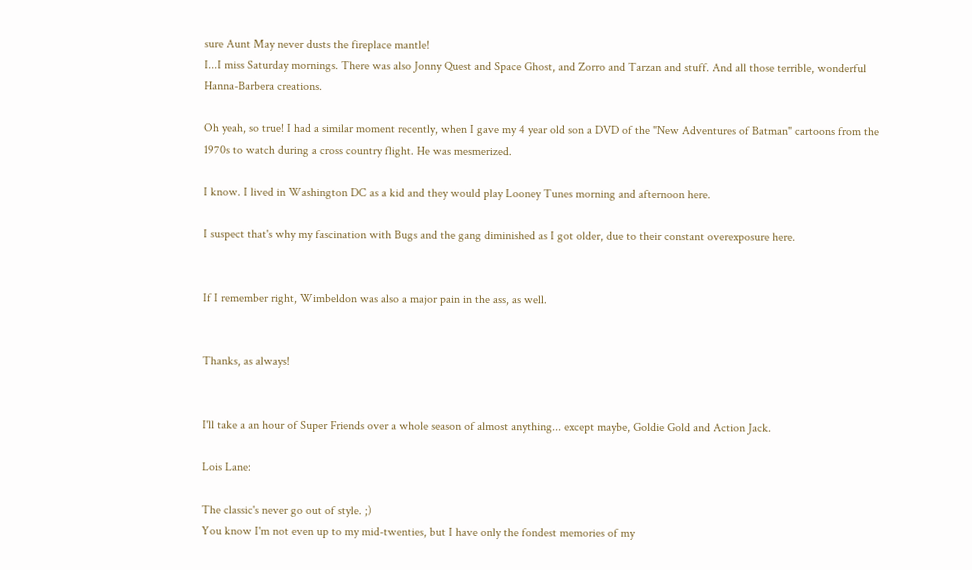sure Aunt May never dusts the fireplace mantle!
I...I miss Saturday mornings. There was also Jonny Quest and Space Ghost, and Zorro and Tarzan and stuff. And all those terrible, wonderful Hanna-Barbera creations.

Oh yeah, so true! I had a similar moment recently, when I gave my 4 year old son a DVD of the "New Adventures of Batman" cartoons from the 1970s to watch during a cross country flight. He was mesmerized.

I know. I lived in Washington DC as a kid and they would play Looney Tunes morning and afternoon here.

I suspect that's why my fascination with Bugs and the gang diminished as I got older, due to their constant overexposure here.


If I remember right, Wimbeldon was also a major pain in the ass, as well.


Thanks, as always!


I'll take a an hour of Super Friends over a whole season of almost anything... except maybe, Goldie Gold and Action Jack.

Lois Lane:

The classic's never go out of style. ;)
You know I'm not even up to my mid-twenties, but I have only the fondest memories of my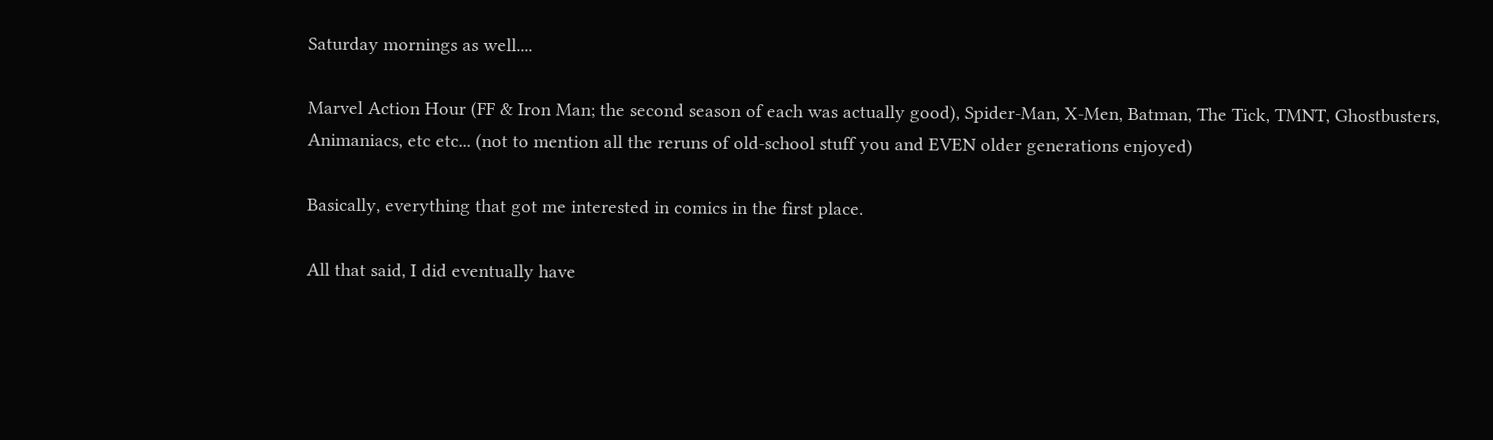Saturday mornings as well....

Marvel Action Hour (FF & Iron Man; the second season of each was actually good), Spider-Man, X-Men, Batman, The Tick, TMNT, Ghostbusters, Animaniacs, etc etc... (not to mention all the reruns of old-school stuff you and EVEN older generations enjoyed)

Basically, everything that got me interested in comics in the first place.

All that said, I did eventually have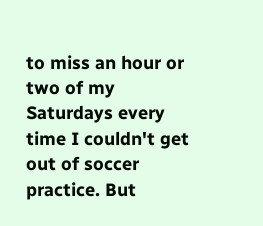to miss an hour or two of my Saturdays every time I couldn't get out of soccer practice. But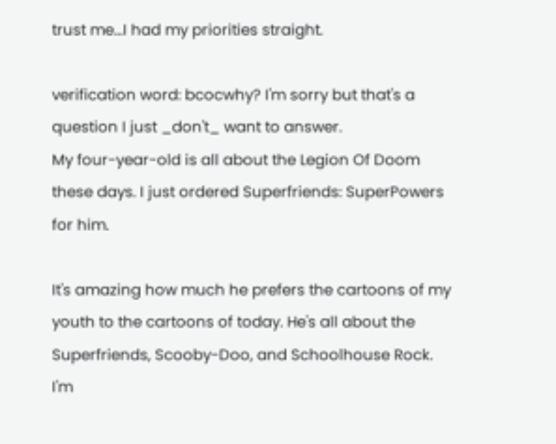trust me...I had my priorities straight.

verification word: bcocwhy? I'm sorry but that's a question I just _don't_ want to answer.
My four-year-old is all about the Legion Of Doom these days. I just ordered Superfriends: SuperPowers for him.

It's amazing how much he prefers the cartoons of my youth to the cartoons of today. He's all about the Superfriends, Scooby-Doo, and Schoolhouse Rock.
I'm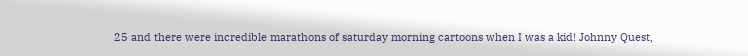25 and there were incredible marathons of saturday morning cartoons when I was a kid! Johnny Quest,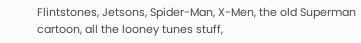Flintstones, Jetsons, Spider-Man, X-Men, the old Superman cartoon, all the looney tunes stuff,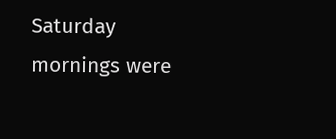Saturday mornings were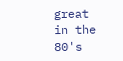great in the 80's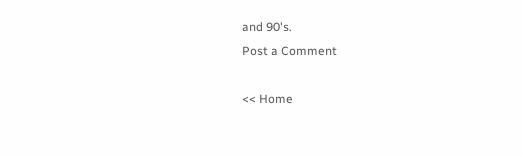and 90's.
Post a Comment

<< Home